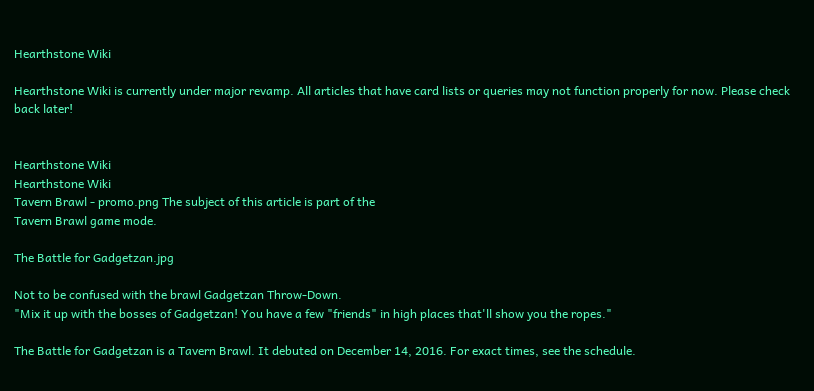Hearthstone Wiki

Hearthstone Wiki is currently under major revamp. All articles that have card lists or queries may not function properly for now. Please check back later!


Hearthstone Wiki
Hearthstone Wiki
Tavern Brawl - promo.png The subject of this article is part of the
Tavern Brawl game mode.

The Battle for Gadgetzan.jpg

Not to be confused with the brawl Gadgetzan Throw-Down.
"Mix it up with the bosses of Gadgetzan! You have a few "friends" in high places that'll show you the ropes."

The Battle for Gadgetzan is a Tavern Brawl. It debuted on December 14, 2016. For exact times, see the schedule.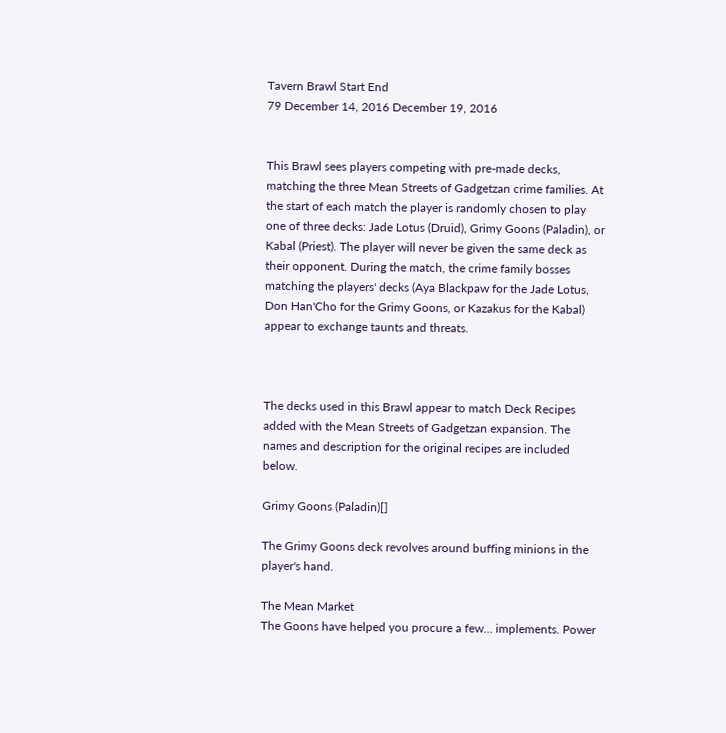Tavern Brawl Start End
79 December 14, 2016 December 19, 2016


This Brawl sees players competing with pre-made decks, matching the three Mean Streets of Gadgetzan crime families. At the start of each match the player is randomly chosen to play one of three decks: Jade Lotus (Druid), Grimy Goons (Paladin), or Kabal (Priest). The player will never be given the same deck as their opponent. During the match, the crime family bosses matching the players' decks (Aya Blackpaw for the Jade Lotus, Don Han'Cho for the Grimy Goons, or Kazakus for the Kabal) appear to exchange taunts and threats.



The decks used in this Brawl appear to match Deck Recipes added with the Mean Streets of Gadgetzan expansion. The names and description for the original recipes are included below.

Grimy Goons (Paladin)[]

The Grimy Goons deck revolves around buffing minions in the player's hand.

The Mean Market
The Goons have helped you procure a few… implements. Power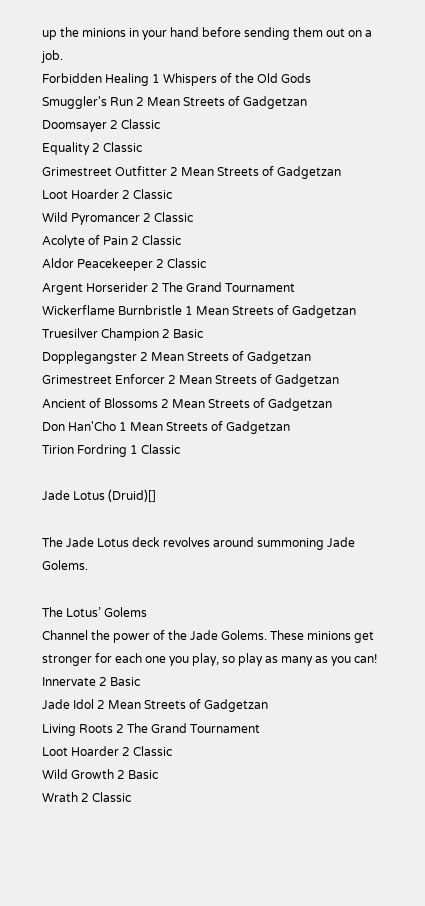up the minions in your hand before sending them out on a job.
Forbidden Healing 1 Whispers of the Old Gods
Smuggler's Run 2 Mean Streets of Gadgetzan
Doomsayer 2 Classic
Equality 2 Classic
Grimestreet Outfitter 2 Mean Streets of Gadgetzan
Loot Hoarder 2 Classic
Wild Pyromancer 2 Classic
Acolyte of Pain 2 Classic
Aldor Peacekeeper 2 Classic
Argent Horserider 2 The Grand Tournament
Wickerflame Burnbristle 1 Mean Streets of Gadgetzan
Truesilver Champion 2 Basic
Dopplegangster 2 Mean Streets of Gadgetzan
Grimestreet Enforcer 2 Mean Streets of Gadgetzan
Ancient of Blossoms 2 Mean Streets of Gadgetzan
Don Han'Cho 1 Mean Streets of Gadgetzan
Tirion Fordring 1 Classic

Jade Lotus (Druid)[]

The Jade Lotus deck revolves around summoning Jade Golems.

The Lotus’ Golems
Channel the power of the Jade Golems. These minions get stronger for each one you play, so play as many as you can!
Innervate 2 Basic
Jade Idol 2 Mean Streets of Gadgetzan
Living Roots 2 The Grand Tournament
Loot Hoarder 2 Classic
Wild Growth 2 Basic
Wrath 2 Classic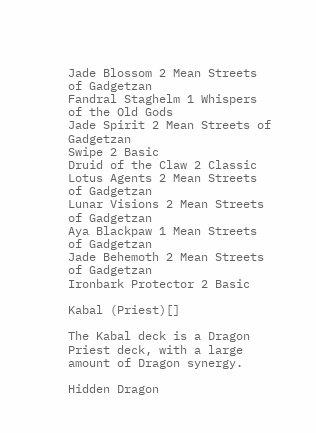Jade Blossom 2 Mean Streets of Gadgetzan
Fandral Staghelm 1 Whispers of the Old Gods
Jade Spirit 2 Mean Streets of Gadgetzan
Swipe 2 Basic
Druid of the Claw 2 Classic
Lotus Agents 2 Mean Streets of Gadgetzan
Lunar Visions 2 Mean Streets of Gadgetzan
Aya Blackpaw 1 Mean Streets of Gadgetzan
Jade Behemoth 2 Mean Streets of Gadgetzan
Ironbark Protector 2 Basic

Kabal (Priest)[]

The Kabal deck is a Dragon Priest deck, with a large amount of Dragon synergy.

Hidden Dragon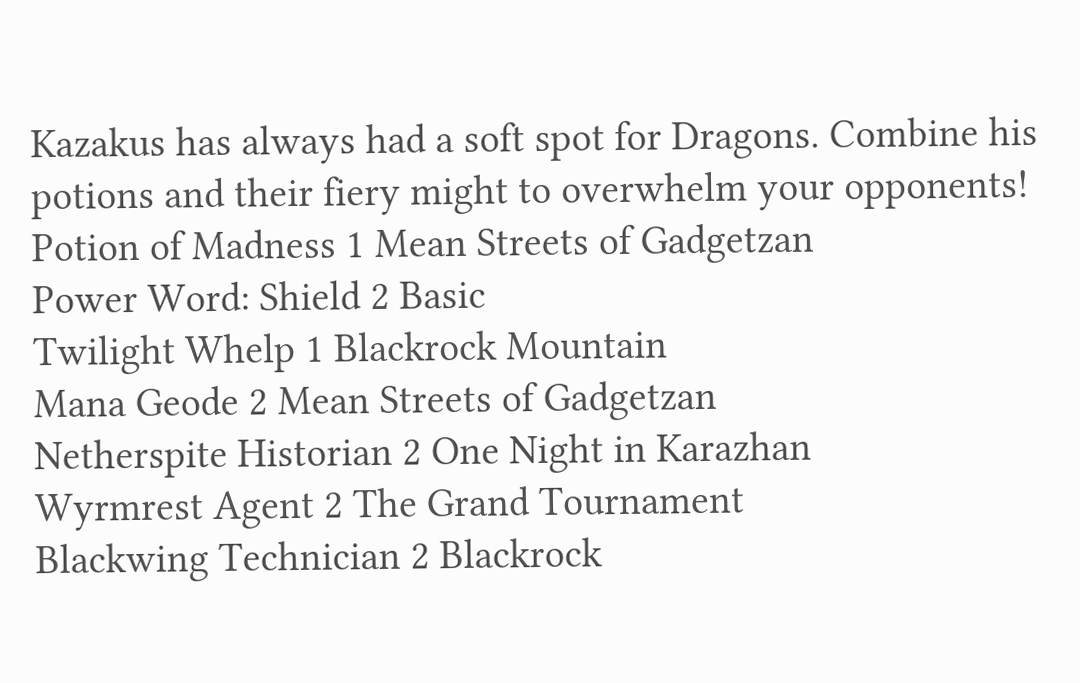Kazakus has always had a soft spot for Dragons. Combine his potions and their fiery might to overwhelm your opponents!
Potion of Madness 1 Mean Streets of Gadgetzan
Power Word: Shield 2 Basic
Twilight Whelp 1 Blackrock Mountain
Mana Geode 2 Mean Streets of Gadgetzan
Netherspite Historian 2 One Night in Karazhan
Wyrmrest Agent 2 The Grand Tournament
Blackwing Technician 2 Blackrock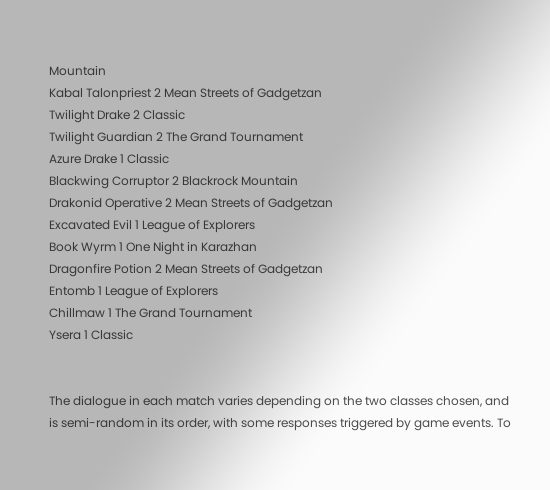Mountain
Kabal Talonpriest 2 Mean Streets of Gadgetzan
Twilight Drake 2 Classic
Twilight Guardian 2 The Grand Tournament
Azure Drake 1 Classic
Blackwing Corruptor 2 Blackrock Mountain
Drakonid Operative 2 Mean Streets of Gadgetzan
Excavated Evil 1 League of Explorers
Book Wyrm 1 One Night in Karazhan
Dragonfire Potion 2 Mean Streets of Gadgetzan
Entomb 1 League of Explorers
Chillmaw 1 The Grand Tournament
Ysera 1 Classic


The dialogue in each match varies depending on the two classes chosen, and is semi-random in its order, with some responses triggered by game events. To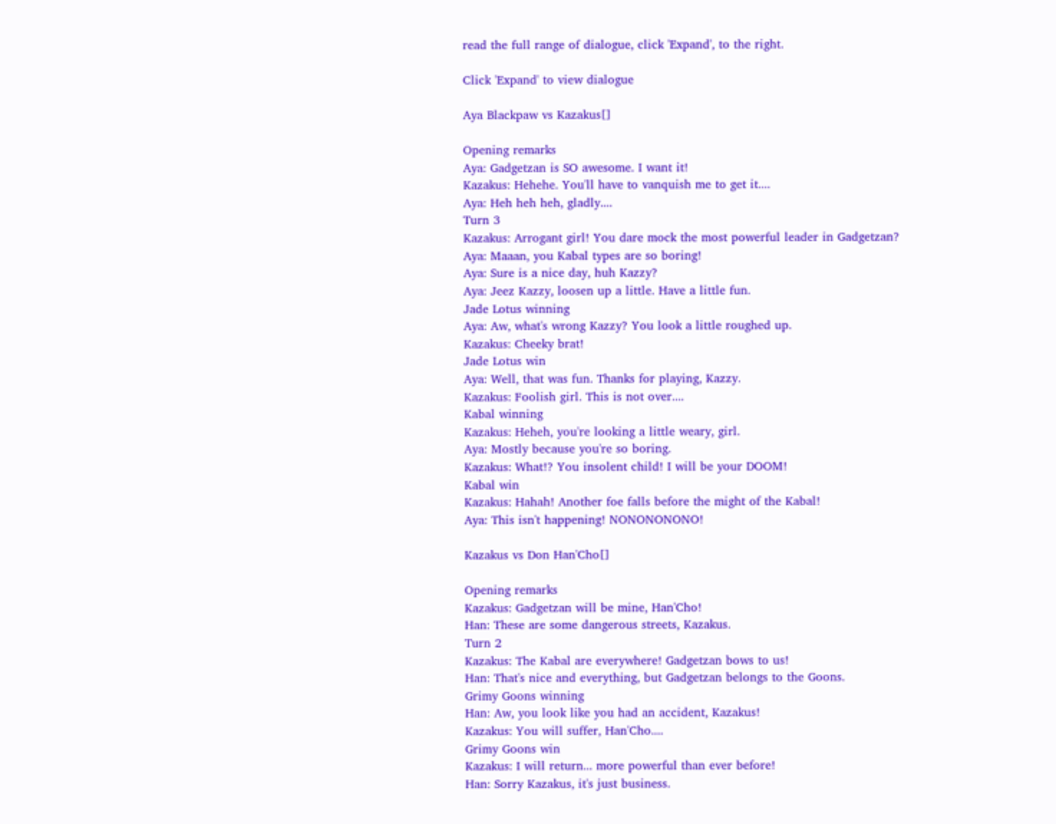read the full range of dialogue, click 'Expand', to the right.

Click 'Expand' to view dialogue

Aya Blackpaw vs Kazakus[]

Opening remarks
Aya: Gadgetzan is SO awesome. I want it!
Kazakus: Hehehe. You'll have to vanquish me to get it....
Aya: Heh heh heh, gladly....
Turn 3
Kazakus: Arrogant girl! You dare mock the most powerful leader in Gadgetzan?
Aya: Maaan, you Kabal types are so boring!
Aya: Sure is a nice day, huh Kazzy?
Aya: Jeez Kazzy, loosen up a little. Have a little fun.
Jade Lotus winning
Aya: Aw, what's wrong Kazzy? You look a little roughed up.
Kazakus: Cheeky brat!
Jade Lotus win
Aya: Well, that was fun. Thanks for playing, Kazzy.
Kazakus: Foolish girl. This is not over....
Kabal winning
Kazakus: Heheh, you're looking a little weary, girl.
Aya: Mostly because you're so boring.
Kazakus: What!? You insolent child! I will be your DOOM!
Kabal win
Kazakus: Hahah! Another foe falls before the might of the Kabal!
Aya: This isn't happening! NONONONONO!

Kazakus vs Don Han'Cho[]

Opening remarks
Kazakus: Gadgetzan will be mine, Han'Cho!
Han: These are some dangerous streets, Kazakus.
Turn 2
Kazakus: The Kabal are everywhere! Gadgetzan bows to us!
Han: That's nice and everything, but Gadgetzan belongs to the Goons.
Grimy Goons winning
Han: Aw, you look like you had an accident, Kazakus!
Kazakus: You will suffer, Han'Cho....
Grimy Goons win
Kazakus: I will return... more powerful than ever before!
Han: Sorry Kazakus, it's just business.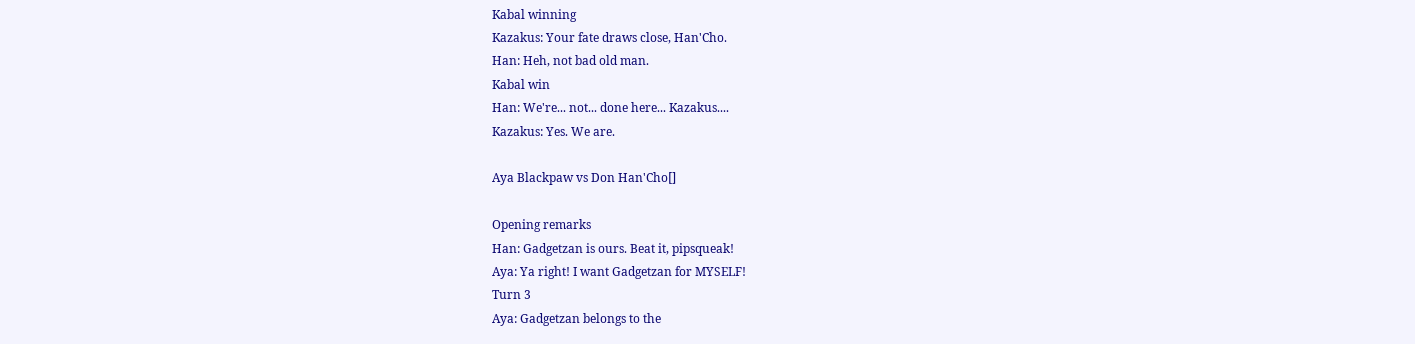Kabal winning
Kazakus: Your fate draws close, Han'Cho.
Han: Heh, not bad old man.
Kabal win
Han: We're... not... done here... Kazakus....
Kazakus: Yes. We are.

Aya Blackpaw vs Don Han'Cho[]

Opening remarks
Han: Gadgetzan is ours. Beat it, pipsqueak!
Aya: Ya right! I want Gadgetzan for MYSELF!
Turn 3
Aya: Gadgetzan belongs to the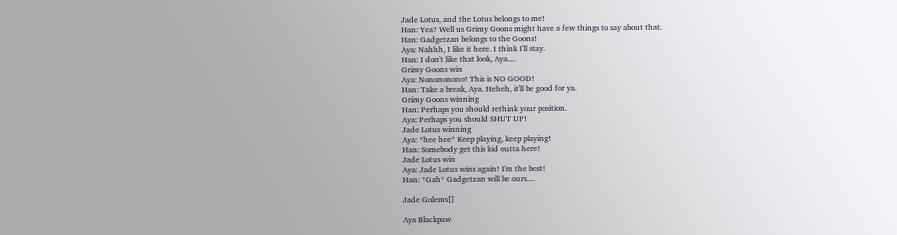Jade Lotus, and the Lotus belongs to me!
Han: Yea? Well us Grimy Goons might have a few things to say about that.
Han: Gadgetzan belongs to the Goons!
Aya: Nahhh, I like it here. I think I'll stay.
Han: I don't like that look, Aya....
Grimy Goons win
Aya: Nonononono! This is NO GOOD!
Han: Take a break, Aya. Heheh, it'll be good for ya.
Grimy Goons winning
Han: Perhaps you should rethink your position.
Aya: Perhaps you should SHUT UP!
Jade Lotus winning
Aya: *hee hee* Keep playing, keep playing!
Han: Somebody get this kid outta here!
Jade Lotus win
Aya: Jade Lotus wins again! I'm the best!
Han: *Gah* Gadgetzan will be ours....

Jade Golems[]

Aya Blackpaw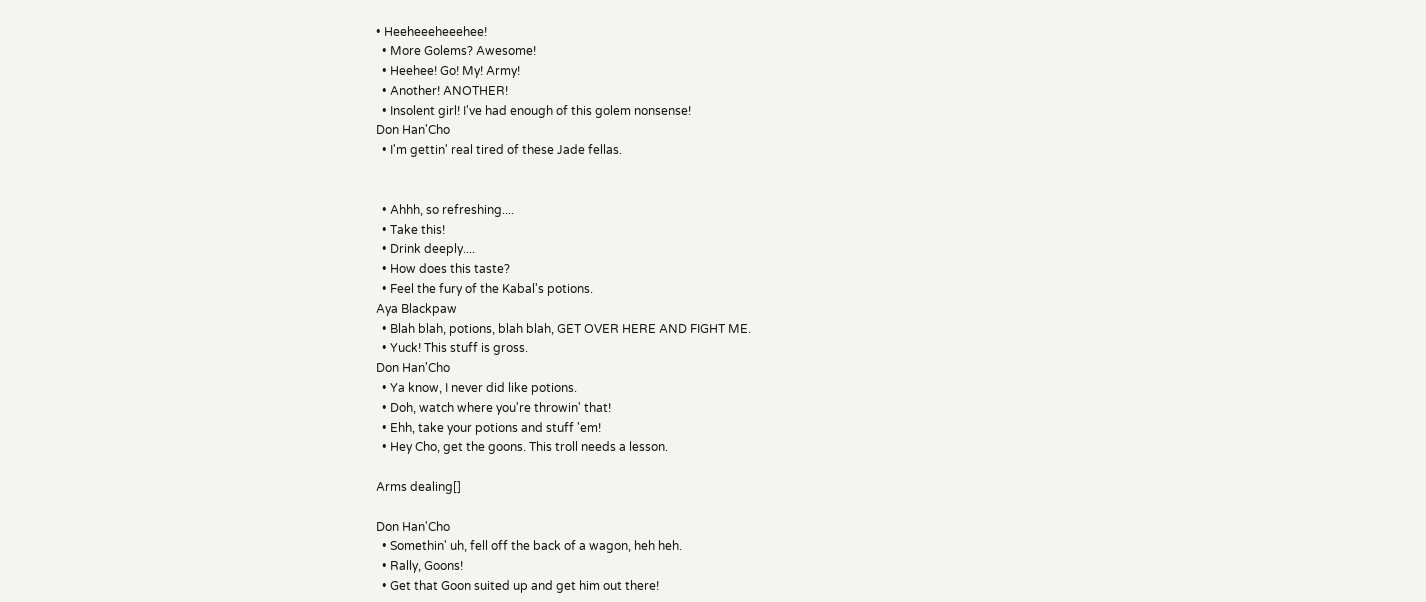• Heeheeeheeehee!
  • More Golems? Awesome!
  • Heehee! Go! My! Army!
  • Another! ANOTHER!
  • Insolent girl! I've had enough of this golem nonsense!
Don Han'Cho
  • I'm gettin' real tired of these Jade fellas.


  • Ahhh, so refreshing....
  • Take this!
  • Drink deeply....
  • How does this taste?
  • Feel the fury of the Kabal's potions.
Aya Blackpaw
  • Blah blah, potions, blah blah, GET OVER HERE AND FIGHT ME.
  • Yuck! This stuff is gross.
Don Han'Cho
  • Ya know, I never did like potions.
  • Doh, watch where you're throwin' that!
  • Ehh, take your potions and stuff 'em!
  • Hey Cho, get the goons. This troll needs a lesson.

Arms dealing[]

Don Han'Cho
  • Somethin' uh, fell off the back of a wagon, heh heh.
  • Rally, Goons!
  • Get that Goon suited up and get him out there!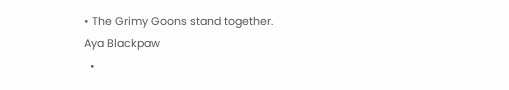• The Grimy Goons stand together.
Aya Blackpaw
  •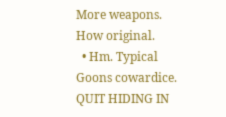More weapons. How original.
  • Hm. Typical Goons cowardice. QUIT HIDING IN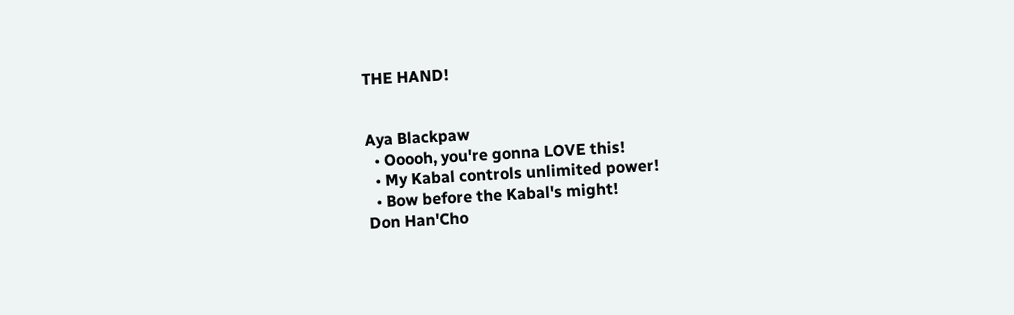THE HAND!


Aya Blackpaw
  • Ooooh, you're gonna LOVE this!
  • My Kabal controls unlimited power!
  • Bow before the Kabal's might!
Don Han'Cho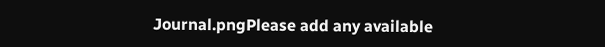Journal.pngPlease add any available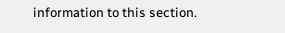information to this section.